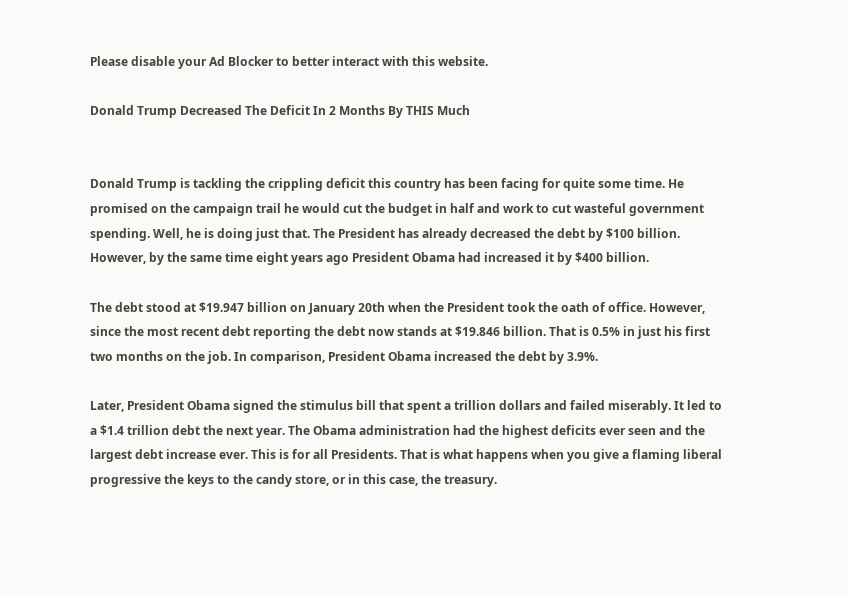Please disable your Ad Blocker to better interact with this website.

Donald Trump Decreased The Deficit In 2 Months By THIS Much


Donald Trump is tackling the crippling deficit this country has been facing for quite some time. He promised on the campaign trail he would cut the budget in half and work to cut wasteful government spending. Well, he is doing just that. The President has already decreased the debt by $100 billion. However, by the same time eight years ago President Obama had increased it by $400 billion.

The debt stood at $19.947 billion on January 20th when the President took the oath of office. However, since the most recent debt reporting the debt now stands at $19.846 billion. That is 0.5% in just his first two months on the job. In comparison, President Obama increased the debt by 3.9%.

Later, President Obama signed the stimulus bill that spent a trillion dollars and failed miserably. It led to a $1.4 trillion debt the next year. The Obama administration had the highest deficits ever seen and the largest debt increase ever. This is for all Presidents. That is what happens when you give a flaming liberal progressive the keys to the candy store, or in this case, the treasury.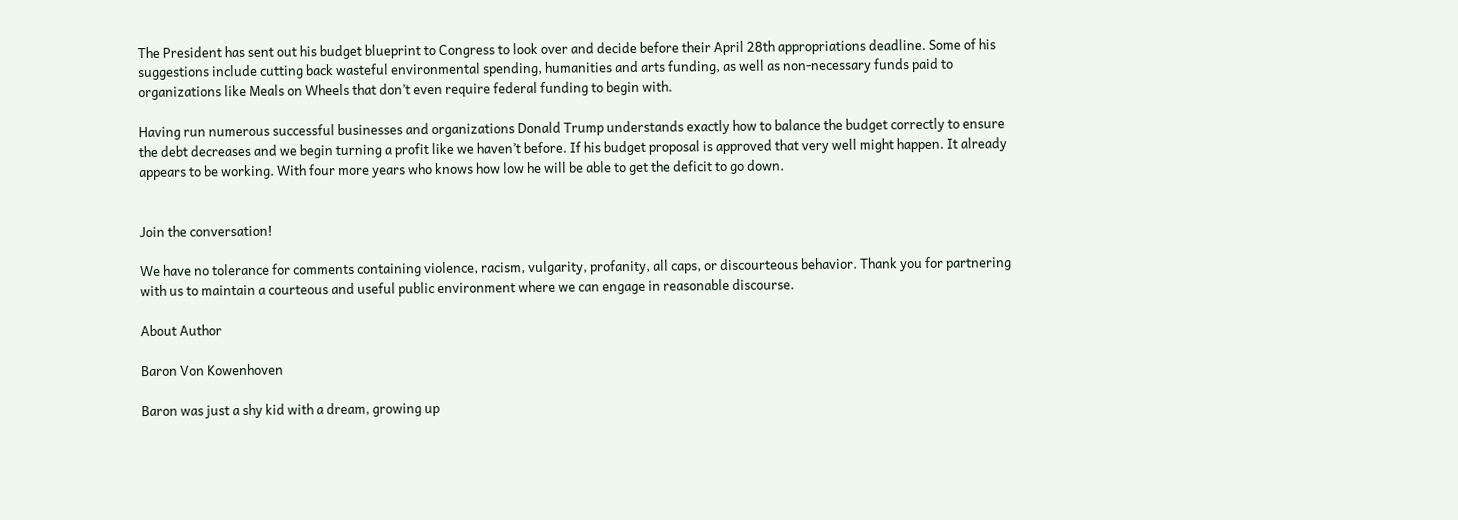The President has sent out his budget blueprint to Congress to look over and decide before their April 28th appropriations deadline. Some of his suggestions include cutting back wasteful environmental spending, humanities and arts funding, as well as non-necessary funds paid to organizations like Meals on Wheels that don’t even require federal funding to begin with.

Having run numerous successful businesses and organizations Donald Trump understands exactly how to balance the budget correctly to ensure the debt decreases and we begin turning a profit like we haven’t before. If his budget proposal is approved that very well might happen. It already appears to be working. With four more years who knows how low he will be able to get the deficit to go down.


Join the conversation!

We have no tolerance for comments containing violence, racism, vulgarity, profanity, all caps, or discourteous behavior. Thank you for partnering with us to maintain a courteous and useful public environment where we can engage in reasonable discourse.

About Author

Baron Von Kowenhoven

Baron was just a shy kid with a dream, growing up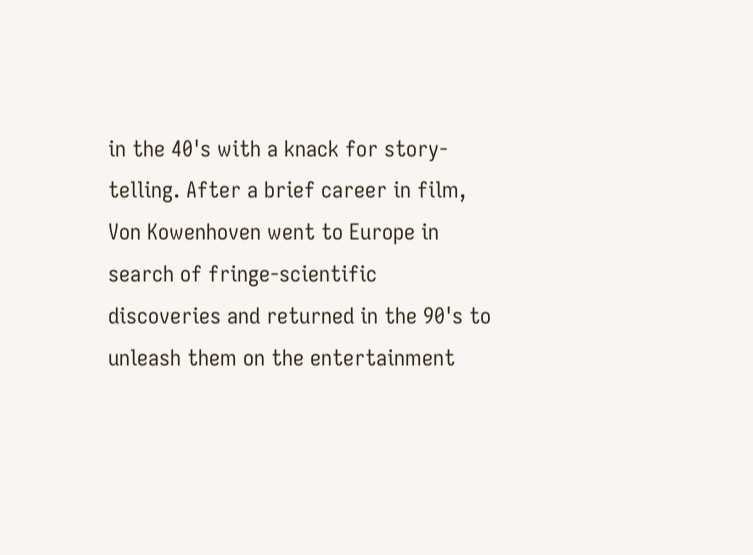in the 40's with a knack for story-telling. After a brief career in film, Von Kowenhoven went to Europe in search of fringe-scientific discoveries and returned in the 90's to unleash them on the entertainment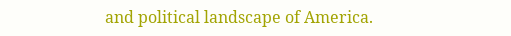and political landscape of America.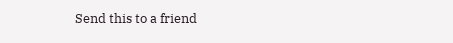Send this to a friend